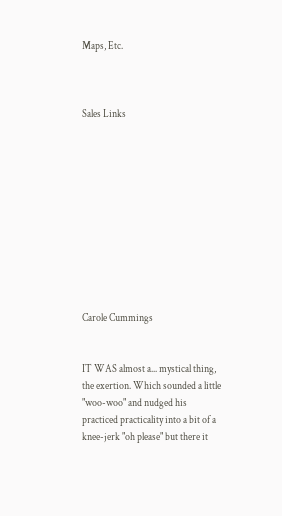Maps, Etc.



Sales Links











Carole Cummings


IT WAS almost a... mystical thing, the exertion. Which sounded a little "woo-woo" and nudged his practiced practicality into a bit of a knee-jerk "oh please" but there it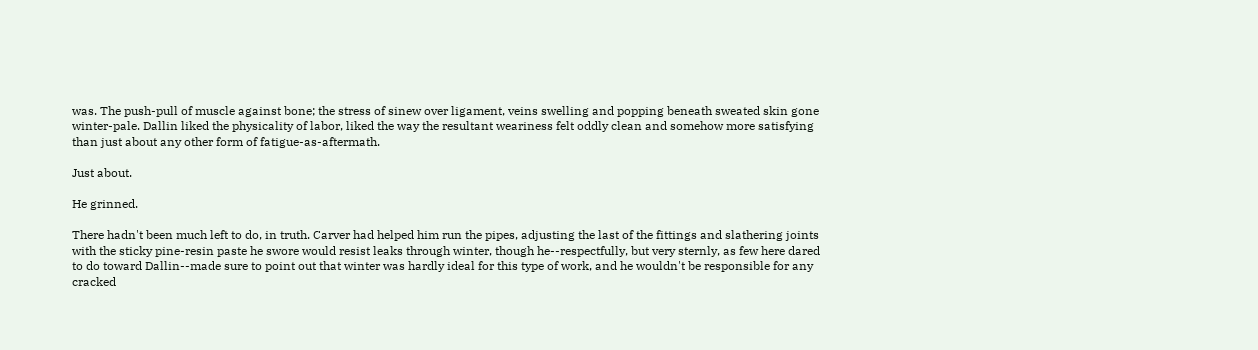was. The push-pull of muscle against bone; the stress of sinew over ligament, veins swelling and popping beneath sweated skin gone winter-pale. Dallin liked the physicality of labor, liked the way the resultant weariness felt oddly clean and somehow more satisfying than just about any other form of fatigue-as-aftermath.

Just about.

He grinned.

There hadn't been much left to do, in truth. Carver had helped him run the pipes, adjusting the last of the fittings and slathering joints with the sticky pine-resin paste he swore would resist leaks through winter, though he--respectfully, but very sternly, as few here dared to do toward Dallin--made sure to point out that winter was hardly ideal for this type of work, and he wouldn't be responsible for any cracked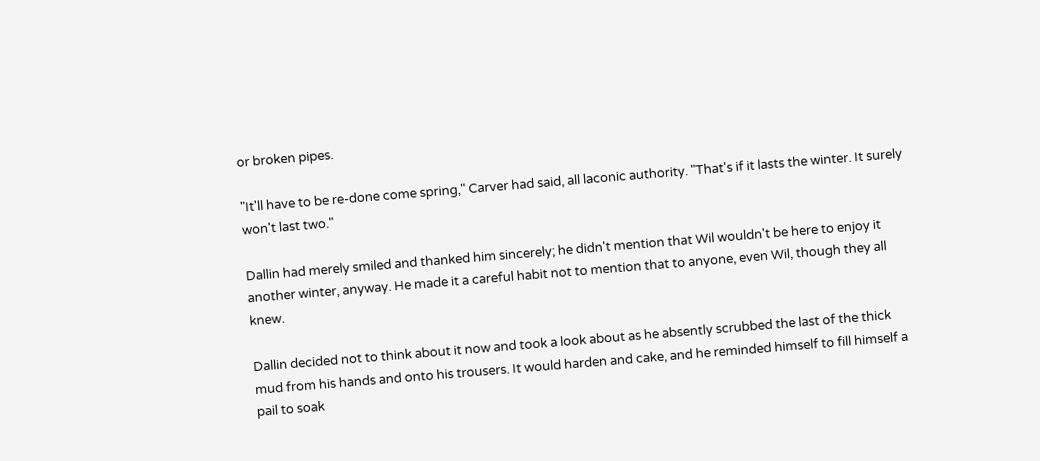or broken pipes.

"It'll have to be re-done come spring," Carver had said, all laconic authority. "That's if it lasts the winter. It surely won't last two."

Dallin had merely smiled and thanked him sincerely; he didn't mention that Wil wouldn't be here to enjoy it another winter, anyway. He made it a careful habit not to mention that to anyone, even Wil, though they all knew.

Dallin decided not to think about it now and took a look about as he absently scrubbed the last of the thick mud from his hands and onto his trousers. It would harden and cake, and he reminded himself to fill himself a pail to soak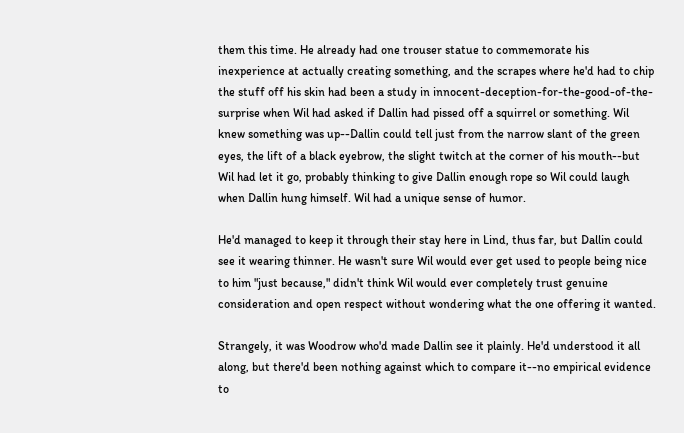them this time. He already had one trouser statue to commemorate his inexperience at actually creating something, and the scrapes where he'd had to chip the stuff off his skin had been a study in innocent-deception-for-the-good-of-the-surprise when Wil had asked if Dallin had pissed off a squirrel or something. Wil knew something was up--Dallin could tell just from the narrow slant of the green eyes, the lift of a black eyebrow, the slight twitch at the corner of his mouth--but Wil had let it go, probably thinking to give Dallin enough rope so Wil could laugh when Dallin hung himself. Wil had a unique sense of humor.

He'd managed to keep it through their stay here in Lind, thus far, but Dallin could see it wearing thinner. He wasn't sure Wil would ever get used to people being nice to him "just because," didn't think Wil would ever completely trust genuine consideration and open respect without wondering what the one offering it wanted.

Strangely, it was Woodrow who'd made Dallin see it plainly. He'd understood it all along, but there'd been nothing against which to compare it--no empirical evidence to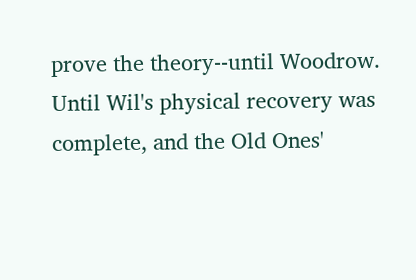prove the theory--until Woodrow. Until Wil's physical recovery was complete, and the Old Ones'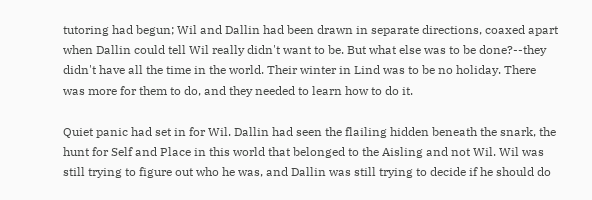tutoring had begun; Wil and Dallin had been drawn in separate directions, coaxed apart when Dallin could tell Wil really didn't want to be. But what else was to be done?--they didn't have all the time in the world. Their winter in Lind was to be no holiday. There was more for them to do, and they needed to learn how to do it.

Quiet panic had set in for Wil. Dallin had seen the flailing hidden beneath the snark, the hunt for Self and Place in this world that belonged to the Aisling and not Wil. Wil was still trying to figure out who he was, and Dallin was still trying to decide if he should do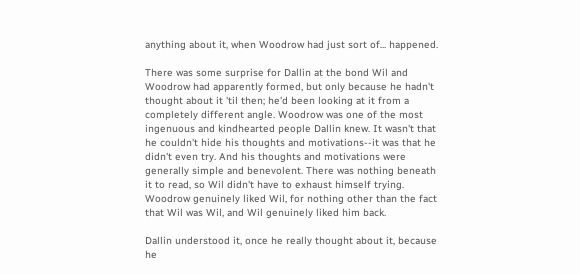anything about it, when Woodrow had just sort of... happened.

There was some surprise for Dallin at the bond Wil and Woodrow had apparently formed, but only because he hadn't thought about it 'til then; he'd been looking at it from a completely different angle. Woodrow was one of the most ingenuous and kindhearted people Dallin knew. It wasn't that he couldn't hide his thoughts and motivations--it was that he didn't even try. And his thoughts and motivations were generally simple and benevolent. There was nothing beneath it to read, so Wil didn't have to exhaust himself trying. Woodrow genuinely liked Wil, for nothing other than the fact that Wil was Wil, and Wil genuinely liked him back.

Dallin understood it, once he really thought about it, because he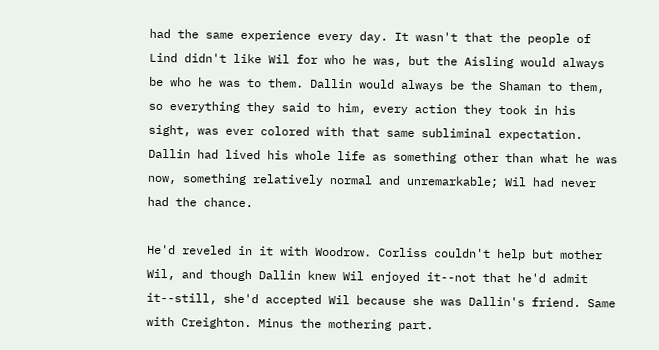had the same experience every day. It wasn't that the people of Lind didn't like Wil for who he was, but the Aisling would always be who he was to them. Dallin would always be the Shaman to them, so everything they said to him, every action they took in his sight, was ever colored with that same subliminal expectation. Dallin had lived his whole life as something other than what he was now, something relatively normal and unremarkable; Wil had never had the chance.

He'd reveled in it with Woodrow. Corliss couldn't help but mother Wil, and though Dallin knew Wil enjoyed it--not that he'd admit it--still, she'd accepted Wil because she was Dallin's friend. Same with Creighton. Minus the mothering part.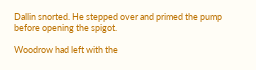Dallin snorted. He stepped over and primed the pump before opening the spigot.

Woodrow had left with the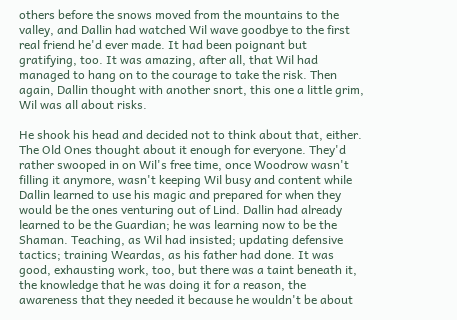others before the snows moved from the mountains to the valley, and Dallin had watched Wil wave goodbye to the first real friend he'd ever made. It had been poignant but gratifying, too. It was amazing, after all, that Wil had managed to hang on to the courage to take the risk. Then again, Dallin thought with another snort, this one a little grim, Wil was all about risks.

He shook his head and decided not to think about that, either. The Old Ones thought about it enough for everyone. They'd rather swooped in on Wil's free time, once Woodrow wasn't filling it anymore, wasn't keeping Wil busy and content while Dallin learned to use his magic and prepared for when they would be the ones venturing out of Lind. Dallin had already learned to be the Guardian; he was learning now to be the Shaman. Teaching, as Wil had insisted; updating defensive tactics; training Weardas, as his father had done. It was good, exhausting work, too, but there was a taint beneath it, the knowledge that he was doing it for a reason, the awareness that they needed it because he wouldn't be about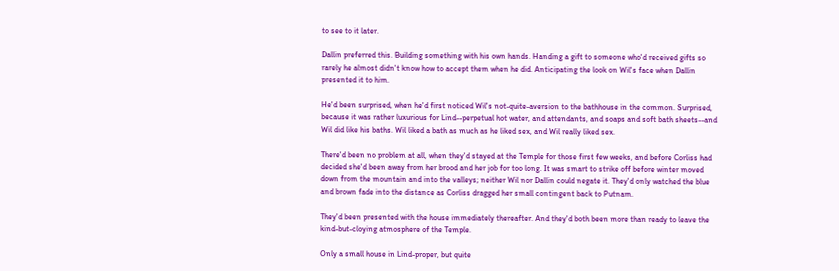to see to it later.

Dallin preferred this. Building something with his own hands. Handing a gift to someone who'd received gifts so rarely he almost didn't know how to accept them when he did. Anticipating the look on Wil's face when Dallin presented it to him.

He'd been surprised, when he'd first noticed Wil's not-quite-aversion to the bathhouse in the common. Surprised, because it was rather luxurious for Lind--perpetual hot water, and attendants, and soaps and soft bath sheets--and Wil did like his baths. Wil liked a bath as much as he liked sex, and Wil really liked sex.

There'd been no problem at all, when they'd stayed at the Temple for those first few weeks, and before Corliss had decided she'd been away from her brood and her job for too long. It was smart to strike off before winter moved down from the mountain and into the valleys; neither Wil nor Dallin could negate it. They'd only watched the blue and brown fade into the distance as Corliss dragged her small contingent back to Putnam.

They'd been presented with the house immediately thereafter. And they'd both been more than ready to leave the kind-but-cloying atmosphere of the Temple.

Only a small house in Lind-proper, but quite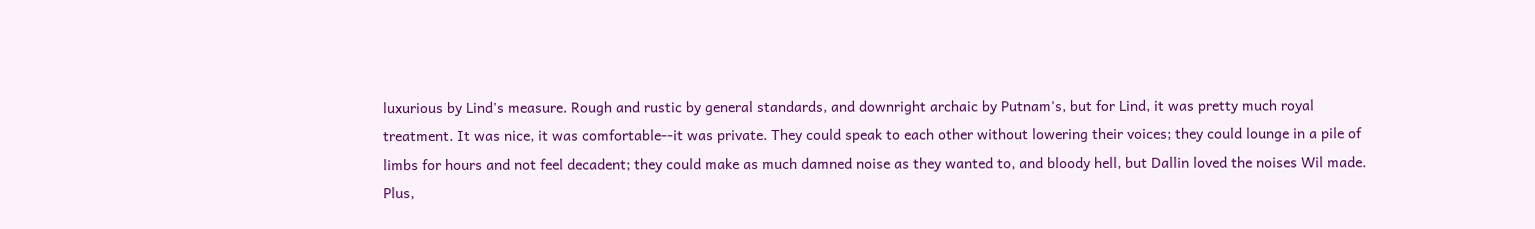luxurious by Lind's measure. Rough and rustic by general standards, and downright archaic by Putnam's, but for Lind, it was pretty much royal treatment. It was nice, it was comfortable--it was private. They could speak to each other without lowering their voices; they could lounge in a pile of limbs for hours and not feel decadent; they could make as much damned noise as they wanted to, and bloody hell, but Dallin loved the noises Wil made. Plus,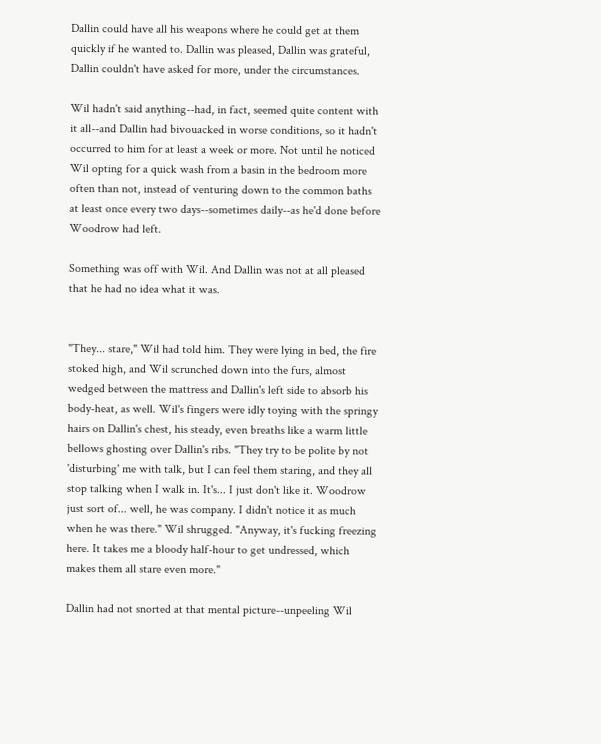Dallin could have all his weapons where he could get at them quickly if he wanted to. Dallin was pleased, Dallin was grateful, Dallin couldn't have asked for more, under the circumstances.

Wil hadn't said anything--had, in fact, seemed quite content with it all--and Dallin had bivouacked in worse conditions, so it hadn't occurred to him for at least a week or more. Not until he noticed Wil opting for a quick wash from a basin in the bedroom more often than not, instead of venturing down to the common baths at least once every two days--sometimes daily--as he'd done before Woodrow had left.

Something was off with Wil. And Dallin was not at all pleased that he had no idea what it was.


"They... stare," Wil had told him. They were lying in bed, the fire stoked high, and Wil scrunched down into the furs, almost wedged between the mattress and Dallin's left side to absorb his body-heat, as well. Wil's fingers were idly toying with the springy hairs on Dallin's chest, his steady, even breaths like a warm little bellows ghosting over Dallin's ribs. "They try to be polite by not 'disturbing' me with talk, but I can feel them staring, and they all stop talking when I walk in. It's... I just don't like it. Woodrow just sort of... well, he was company. I didn't notice it as much when he was there." Wil shrugged. "Anyway, it's fucking freezing here. It takes me a bloody half-hour to get undressed, which makes them all stare even more."

Dallin had not snorted at that mental picture--unpeeling Wil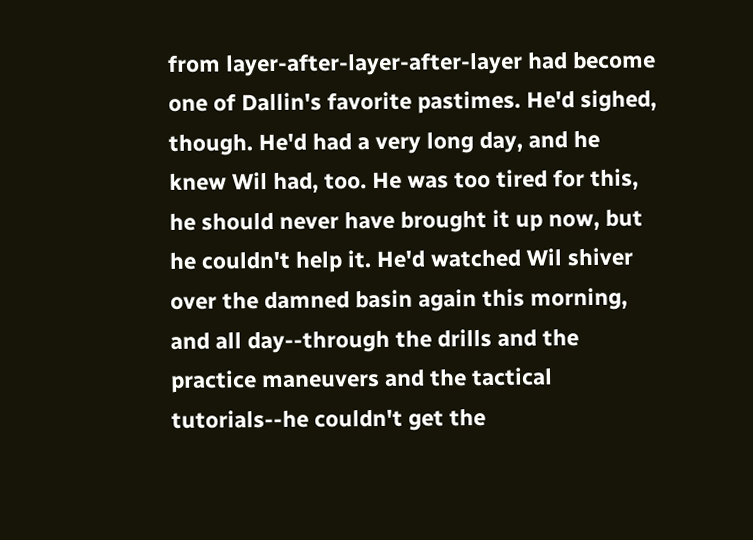from layer-after-layer-after-layer had become one of Dallin's favorite pastimes. He'd sighed, though. He'd had a very long day, and he knew Wil had, too. He was too tired for this, he should never have brought it up now, but he couldn't help it. He'd watched Wil shiver over the damned basin again this morning, and all day--through the drills and the practice maneuvers and the tactical tutorials--he couldn't get the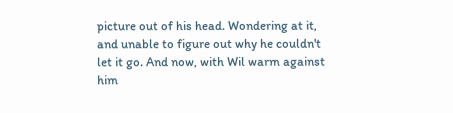picture out of his head. Wondering at it, and unable to figure out why he couldn't let it go. And now, with Wil warm against him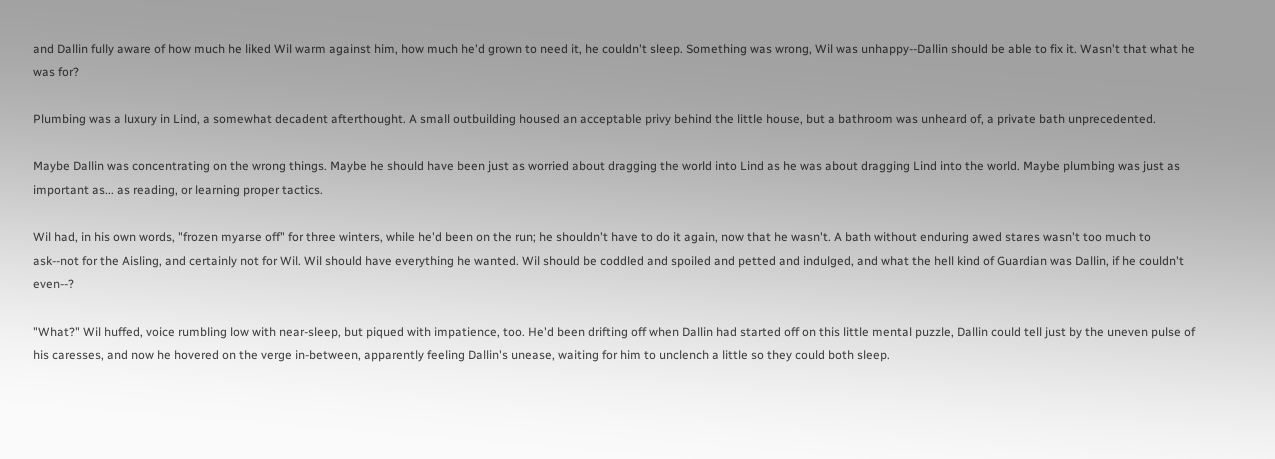and Dallin fully aware of how much he liked Wil warm against him, how much he'd grown to need it, he couldn't sleep. Something was wrong, Wil was unhappy--Dallin should be able to fix it. Wasn't that what he was for?

Plumbing was a luxury in Lind, a somewhat decadent afterthought. A small outbuilding housed an acceptable privy behind the little house, but a bathroom was unheard of, a private bath unprecedented.

Maybe Dallin was concentrating on the wrong things. Maybe he should have been just as worried about dragging the world into Lind as he was about dragging Lind into the world. Maybe plumbing was just as important as... as reading, or learning proper tactics.

Wil had, in his own words, "frozen myarse off" for three winters, while he'd been on the run; he shouldn't have to do it again, now that he wasn't. A bath without enduring awed stares wasn't too much to ask--not for the Aisling, and certainly not for Wil. Wil should have everything he wanted. Wil should be coddled and spoiled and petted and indulged, and what the hell kind of Guardian was Dallin, if he couldn't even--?

"What?" Wil huffed, voice rumbling low with near-sleep, but piqued with impatience, too. He'd been drifting off when Dallin had started off on this little mental puzzle, Dallin could tell just by the uneven pulse of his caresses, and now he hovered on the verge in-between, apparently feeling Dallin's unease, waiting for him to unclench a little so they could both sleep.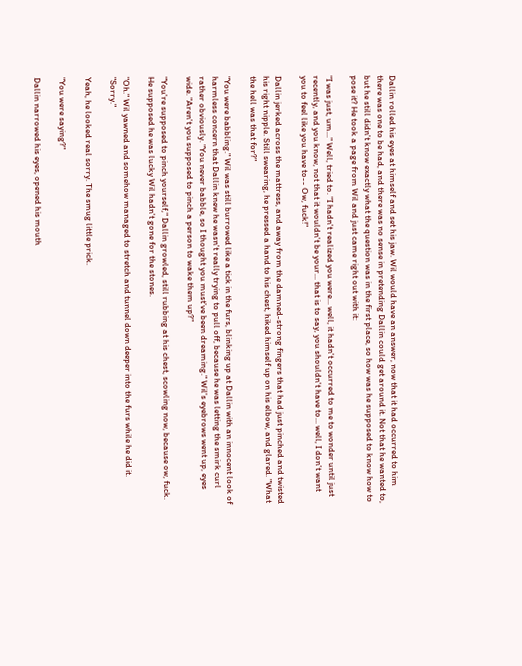Dallin rolled his eyes at himself and set his jaw. Wil would have an answer, now that it had occurred to him there was one to be had, and there was no sense in pretending Dallin could get around it. Not that he wanted to, but he still didn't know exactly what the question was in the first place, so how was he supposed to know how to pose it? He took a page from Wil and just came right out with it:

"I was just, um..." Well, tried to. "I hadn't realized you were... well, it hadn't occurred to me to wonder until just recently, and you know, not that it wouldn't be your... that is to say, you shouldn't have to... well, I don't want you to feel like you have to-- Ow, fuck!"

Dallin jerked across the mattress, and away from the damned-strong fingers that had just pinched and twisted his right nipple. Still swearing, he pressed a hand to his chest, hiked himself up on his elbow, and glared. "What the hell was that for?"

"You were babbling." Wil was still burrowed like a tick in the furs, blinking up at Dallin with an innocent look of harmless concern that Dallin knew he wasn't really trying to pull off, because he was letting the smirk curl rather obviously. "You never babble, so I thought you must've been dreaming." Wil's eyebrows went up, eyes wide. "Aren't you supposed to pinch a person to wake them up?"

"You're supposed to pinch yourself," Dallin growled, still rubbing at his chest, scowling now, because ow, fuck. He supposed he was lucky Wil hadn't gone for the stones.

"Oh." Wil yawned and somehow managed to stretch and tunnel down deeper into the furs while he did it. "Sorry."

Yeah, he looked real sorry. The smug little prick.

"You were saying?"

Dallin narrowed his eyes, opened his mouth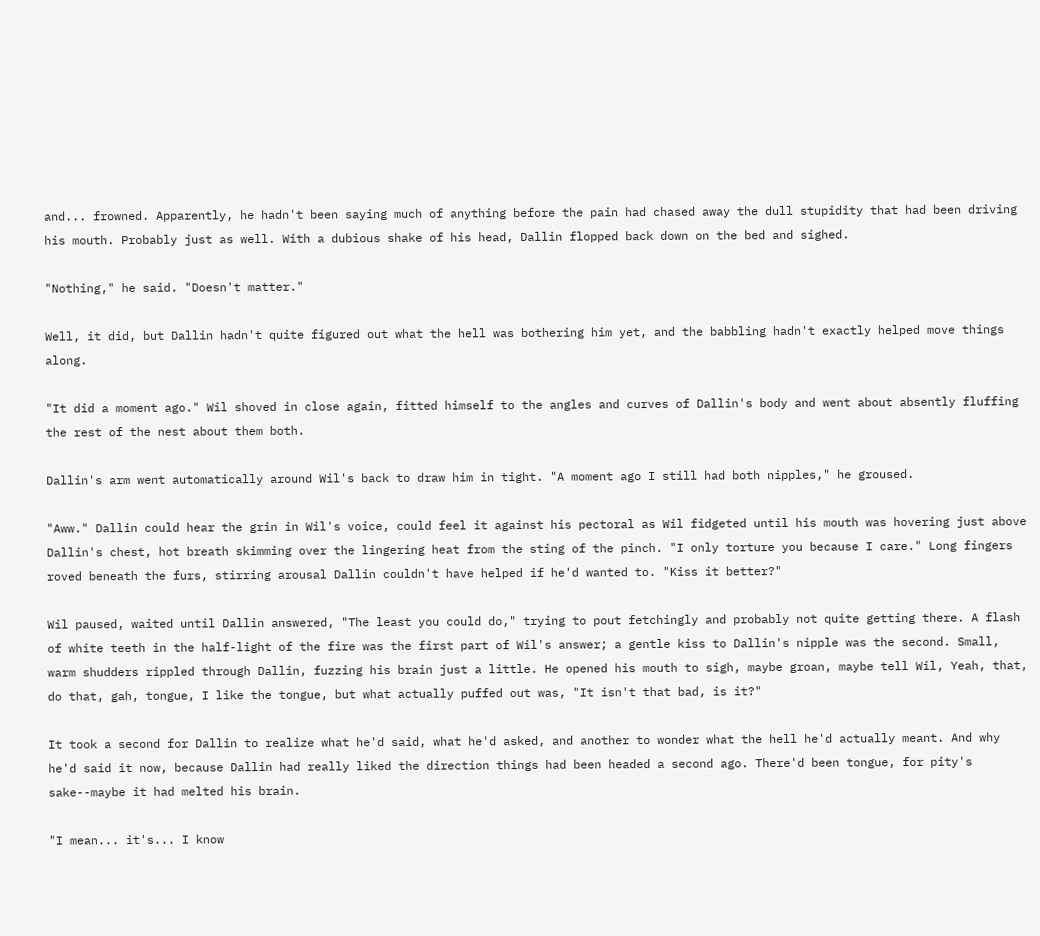and... frowned. Apparently, he hadn't been saying much of anything before the pain had chased away the dull stupidity that had been driving his mouth. Probably just as well. With a dubious shake of his head, Dallin flopped back down on the bed and sighed.

"Nothing," he said. "Doesn't matter."

Well, it did, but Dallin hadn't quite figured out what the hell was bothering him yet, and the babbling hadn't exactly helped move things along.

"It did a moment ago." Wil shoved in close again, fitted himself to the angles and curves of Dallin's body and went about absently fluffing the rest of the nest about them both.

Dallin's arm went automatically around Wil's back to draw him in tight. "A moment ago I still had both nipples," he groused.

"Aww." Dallin could hear the grin in Wil's voice, could feel it against his pectoral as Wil fidgeted until his mouth was hovering just above Dallin's chest, hot breath skimming over the lingering heat from the sting of the pinch. "I only torture you because I care." Long fingers roved beneath the furs, stirring arousal Dallin couldn't have helped if he'd wanted to. "Kiss it better?"

Wil paused, waited until Dallin answered, "The least you could do," trying to pout fetchingly and probably not quite getting there. A flash of white teeth in the half-light of the fire was the first part of Wil's answer; a gentle kiss to Dallin's nipple was the second. Small, warm shudders rippled through Dallin, fuzzing his brain just a little. He opened his mouth to sigh, maybe groan, maybe tell Wil, Yeah, that, do that, gah, tongue, I like the tongue, but what actually puffed out was, "It isn't that bad, is it?"

It took a second for Dallin to realize what he'd said, what he'd asked, and another to wonder what the hell he'd actually meant. And why he'd said it now, because Dallin had really liked the direction things had been headed a second ago. There'd been tongue, for pity's sake--maybe it had melted his brain.

"I mean... it's... I know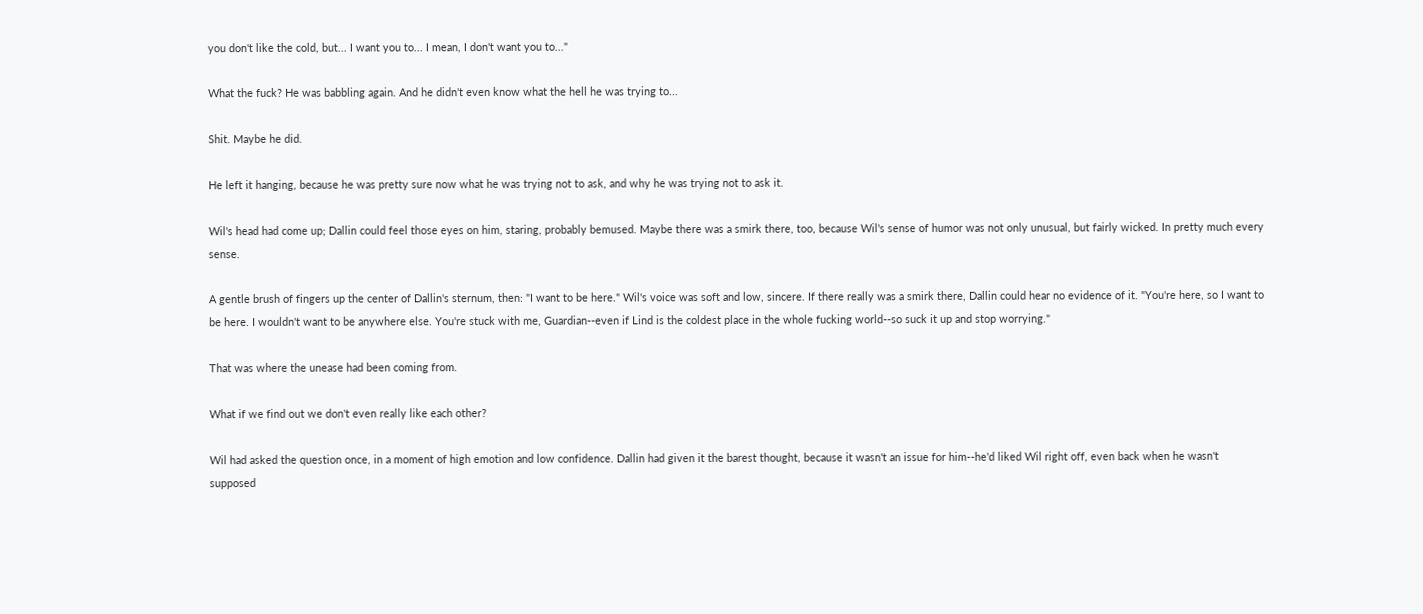you don't like the cold, but... I want you to... I mean, I don't want you to..."

What the fuck? He was babbling again. And he didn't even know what the hell he was trying to...

Shit. Maybe he did.

He left it hanging, because he was pretty sure now what he was trying not to ask, and why he was trying not to ask it.

Wil's head had come up; Dallin could feel those eyes on him, staring, probably bemused. Maybe there was a smirk there, too, because Wil's sense of humor was not only unusual, but fairly wicked. In pretty much every sense.

A gentle brush of fingers up the center of Dallin's sternum, then: "I want to be here." Wil's voice was soft and low, sincere. If there really was a smirk there, Dallin could hear no evidence of it. "You're here, so I want to be here. I wouldn't want to be anywhere else. You're stuck with me, Guardian--even if Lind is the coldest place in the whole fucking world--so suck it up and stop worrying."

That was where the unease had been coming from.

What if we find out we don't even really like each other?

Wil had asked the question once, in a moment of high emotion and low confidence. Dallin had given it the barest thought, because it wasn't an issue for him--he'd liked Wil right off, even back when he wasn't supposed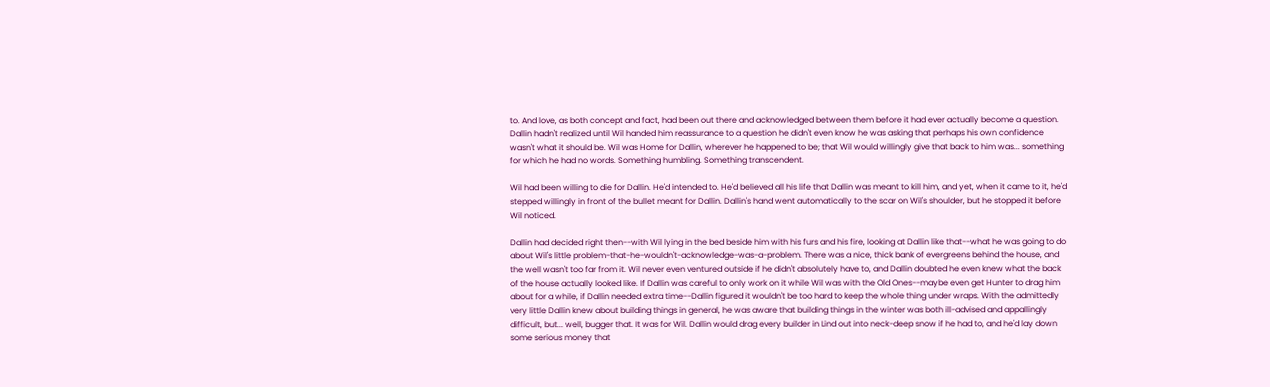to. And love, as both concept and fact, had been out there and acknowledged between them before it had ever actually become a question. Dallin hadn't realized until Wil handed him reassurance to a question he didn't even know he was asking that perhaps his own confidence wasn't what it should be. Wil was Home for Dallin, wherever he happened to be; that Wil would willingly give that back to him was... something for which he had no words. Something humbling. Something transcendent.

Wil had been willing to die for Dallin. He'd intended to. He'd believed all his life that Dallin was meant to kill him, and yet, when it came to it, he'd stepped willingly in front of the bullet meant for Dallin. Dallin's hand went automatically to the scar on Wil's shoulder, but he stopped it before Wil noticed.

Dallin had decided right then--with Wil lying in the bed beside him with his furs and his fire, looking at Dallin like that--what he was going to do about Wil's little problem-that-he-wouldn't-acknowledge-was-a-problem. There was a nice, thick bank of evergreens behind the house, and the well wasn't too far from it. Wil never even ventured outside if he didn't absolutely have to, and Dallin doubted he even knew what the back of the house actually looked like. If Dallin was careful to only work on it while Wil was with the Old Ones--maybe even get Hunter to drag him about for a while, if Dallin needed extra time--Dallin figured it wouldn't be too hard to keep the whole thing under wraps. With the admittedly very little Dallin knew about building things in general, he was aware that building things in the winter was both ill-advised and appallingly difficult, but... well, bugger that. It was for Wil. Dallin would drag every builder in Lind out into neck-deep snow if he had to, and he'd lay down some serious money that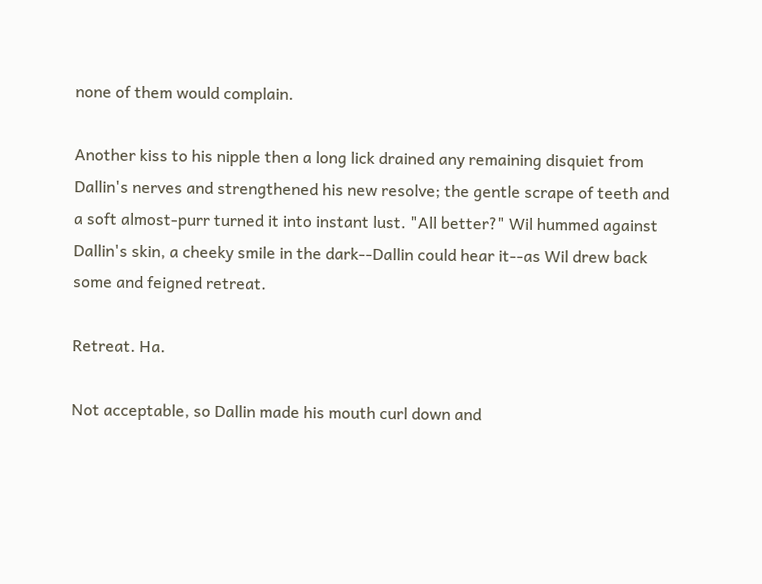none of them would complain.

Another kiss to his nipple then a long lick drained any remaining disquiet from Dallin's nerves and strengthened his new resolve; the gentle scrape of teeth and a soft almost-purr turned it into instant lust. "All better?" Wil hummed against Dallin's skin, a cheeky smile in the dark--Dallin could hear it--as Wil drew back some and feigned retreat.

Retreat. Ha.

Not acceptable, so Dallin made his mouth curl down and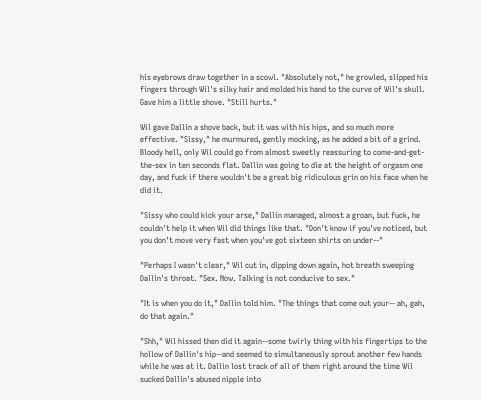his eyebrows draw together in a scowl. "Absolutely not," he growled, slipped his fingers through Wil's silky hair and molded his hand to the curve of Wil's skull. Gave him a little shove. "Still hurts."

Wil gave Dallin a shove back, but it was with his hips, and so much more effective. "Sissy," he murmured, gently mocking, as he added a bit of a grind. Bloody hell, only Wil could go from almost sweetly reassuring to come-and-get-the-sex in ten seconds flat. Dallin was going to die at the height of orgasm one day, and fuck if there wouldn't be a great big ridiculous grin on his face when he did it.

"Sissy who could kick your arse," Dallin managed, almost a groan, but fuck, he couldn't help it when Wil did things like that. "Don't know if you've noticed, but you don't move very fast when you've got sixteen shirts on under--"

"Perhaps I wasn't clear," Wil cut in, dipping down again, hot breath sweeping Dallin's throat. "Sex. Now. Talking is not conducive to sex."

"It is when you do it," Dallin told him. "The things that come out your-- ah, gah, do that again."

"Shh," Wil hissed then did it again--some twirly thing with his fingertips to the hollow of Dallin's hip--and seemed to simultaneously sprout another few hands while he was at it. Dallin lost track of all of them right around the time Wil sucked Dallin's abused nipple into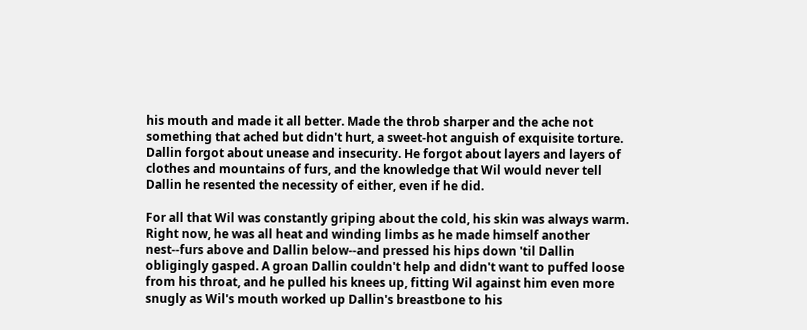his mouth and made it all better. Made the throb sharper and the ache not something that ached but didn't hurt, a sweet-hot anguish of exquisite torture. Dallin forgot about unease and insecurity. He forgot about layers and layers of clothes and mountains of furs, and the knowledge that Wil would never tell Dallin he resented the necessity of either, even if he did.

For all that Wil was constantly griping about the cold, his skin was always warm. Right now, he was all heat and winding limbs as he made himself another nest--furs above and Dallin below--and pressed his hips down 'til Dallin obligingly gasped. A groan Dallin couldn't help and didn't want to puffed loose from his throat, and he pulled his knees up, fitting Wil against him even more snugly as Wil's mouth worked up Dallin's breastbone to his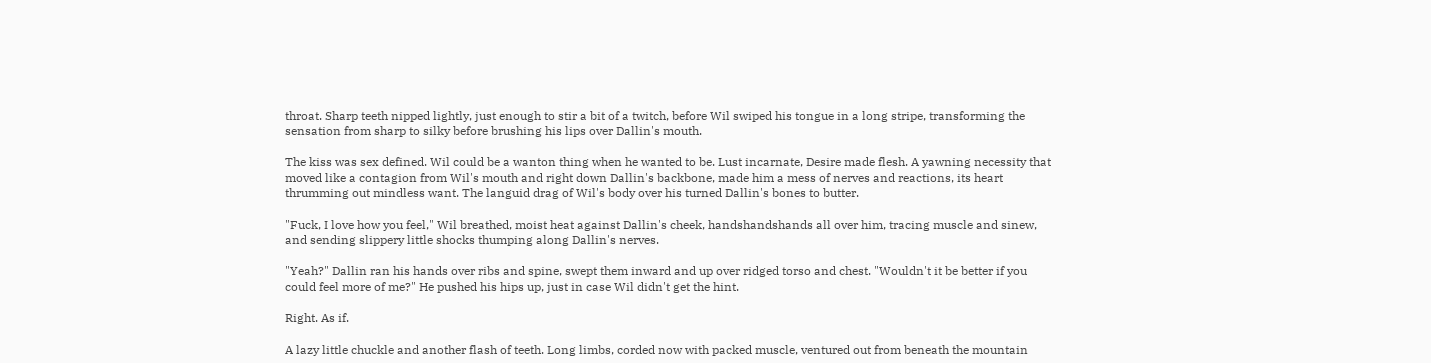throat. Sharp teeth nipped lightly, just enough to stir a bit of a twitch, before Wil swiped his tongue in a long stripe, transforming the sensation from sharp to silky before brushing his lips over Dallin's mouth.

The kiss was sex defined. Wil could be a wanton thing when he wanted to be. Lust incarnate, Desire made flesh. A yawning necessity that moved like a contagion from Wil's mouth and right down Dallin's backbone, made him a mess of nerves and reactions, its heart thrumming out mindless want. The languid drag of Wil's body over his turned Dallin's bones to butter.

"Fuck, I love how you feel," Wil breathed, moist heat against Dallin's cheek, handshandshands all over him, tracing muscle and sinew, and sending slippery little shocks thumping along Dallin's nerves.

"Yeah?" Dallin ran his hands over ribs and spine, swept them inward and up over ridged torso and chest. "Wouldn't it be better if you could feel more of me?" He pushed his hips up, just in case Wil didn't get the hint.

Right. As if.

A lazy little chuckle and another flash of teeth. Long limbs, corded now with packed muscle, ventured out from beneath the mountain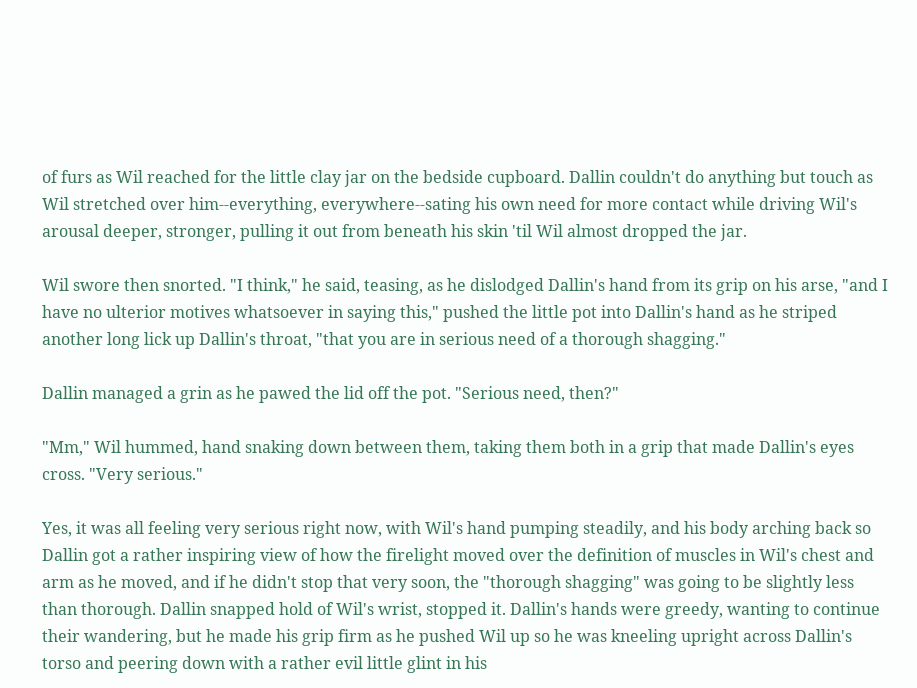of furs as Wil reached for the little clay jar on the bedside cupboard. Dallin couldn't do anything but touch as Wil stretched over him--everything, everywhere--sating his own need for more contact while driving Wil's arousal deeper, stronger, pulling it out from beneath his skin 'til Wil almost dropped the jar.

Wil swore then snorted. "I think," he said, teasing, as he dislodged Dallin's hand from its grip on his arse, "and I have no ulterior motives whatsoever in saying this," pushed the little pot into Dallin's hand as he striped another long lick up Dallin's throat, "that you are in serious need of a thorough shagging."

Dallin managed a grin as he pawed the lid off the pot. "Serious need, then?"

"Mm," Wil hummed, hand snaking down between them, taking them both in a grip that made Dallin's eyes cross. "Very serious."

Yes, it was all feeling very serious right now, with Wil's hand pumping steadily, and his body arching back so Dallin got a rather inspiring view of how the firelight moved over the definition of muscles in Wil's chest and arm as he moved, and if he didn't stop that very soon, the "thorough shagging" was going to be slightly less than thorough. Dallin snapped hold of Wil's wrist, stopped it. Dallin's hands were greedy, wanting to continue their wandering, but he made his grip firm as he pushed Wil up so he was kneeling upright across Dallin's torso and peering down with a rather evil little glint in his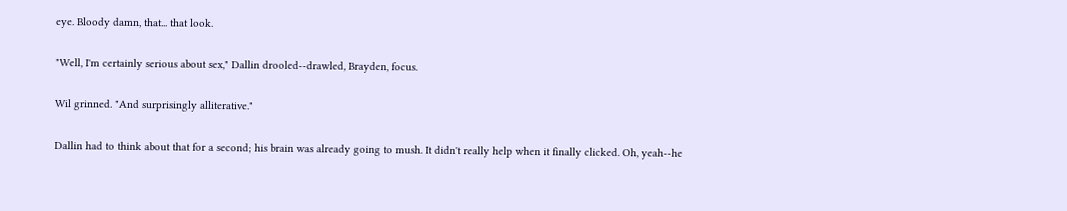eye. Bloody damn, that... that look.

"Well, I'm certainly serious about sex," Dallin drooled--drawled, Brayden, focus.

Wil grinned. "And surprisingly alliterative."

Dallin had to think about that for a second; his brain was already going to mush. It didn't really help when it finally clicked. Oh, yeah--he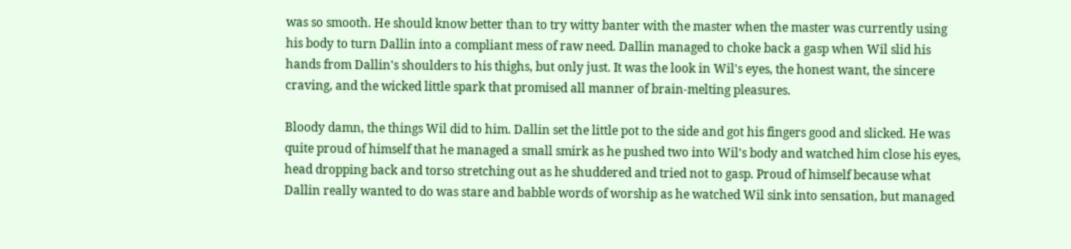was so smooth. He should know better than to try witty banter with the master when the master was currently using his body to turn Dallin into a compliant mess of raw need. Dallin managed to choke back a gasp when Wil slid his hands from Dallin's shoulders to his thighs, but only just. It was the look in Wil's eyes, the honest want, the sincere craving, and the wicked little spark that promised all manner of brain-melting pleasures.

Bloody damn, the things Wil did to him. Dallin set the little pot to the side and got his fingers good and slicked. He was quite proud of himself that he managed a small smirk as he pushed two into Wil's body and watched him close his eyes, head dropping back and torso stretching out as he shuddered and tried not to gasp. Proud of himself because what Dallin really wanted to do was stare and babble words of worship as he watched Wil sink into sensation, but managed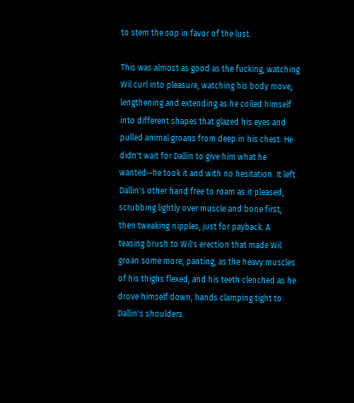to stem the sop in favor of the lust.

This was almost as good as the fucking, watching Wil curl into pleasure, watching his body move, lengthening and extending as he coiled himself into different shapes that glazed his eyes and pulled animal groans from deep in his chest. He didn't wait for Dallin to give him what he wanted--he took it and with no hesitation. It left Dallin's other hand free to roam as it pleased, scrubbing lightly over muscle and bone first, then tweaking nipples, just for payback. A teasing brush to Wil's erection that made Wil groan some more, panting, as the heavy muscles of his thighs flexed, and his teeth clenched as he drove himself down, hands clamping tight to Dallin's shoulders.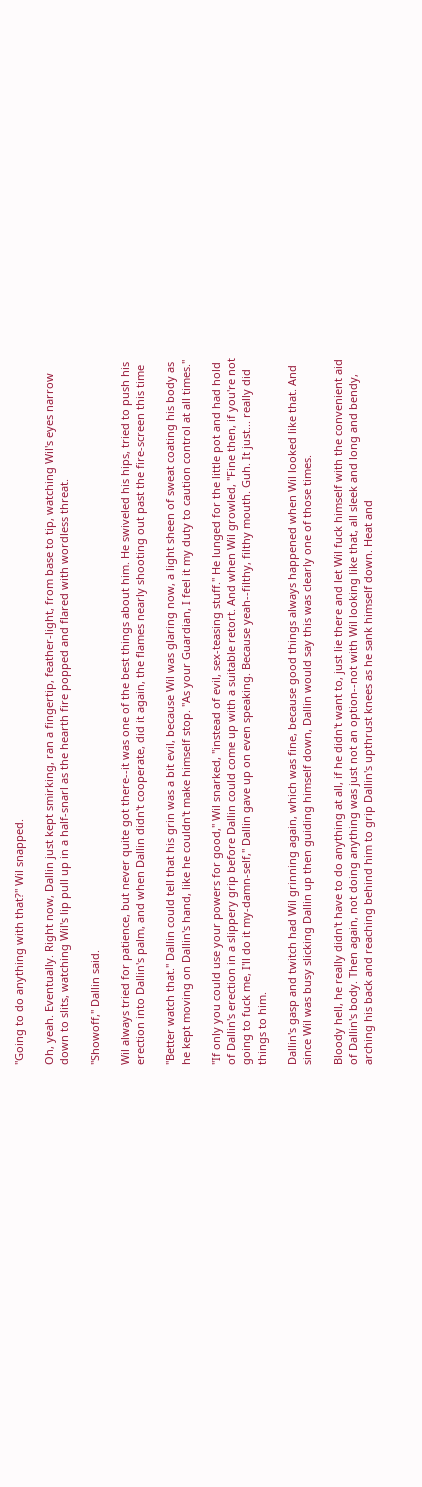"Going to do anything with that?" Wil snapped.

Oh, yeah. Eventually. Right now, Dallin just kept smirking, ran a fingertip, feather-light, from base to tip, watching Wil's eyes narrow down to slits, watching Wil's lip pull up in a half-snarl as the hearth fire popped and flared with wordless threat.

"Showoff," Dallin said.

Wil always tried for patience, but never quite got there--it was one of the best things about him. He swiveled his hips, tried to push his erection into Dallin's palm, and when Dallin didn't cooperate, did it again, the flames nearly shooting out past the fire-screen this time

"Better watch that." Dallin could tell that his grin was a bit evil, because Wil was glaring now, a light sheen of sweat coating his body as he kept moving on Dallin's hand, like he couldn't make himself stop. "As your Guardian, I feel it my duty to caution control at all times."

"If only you could use your powers for good," Wil snarked, "instead of evil, sex-teasing stuff." He lunged for the little pot and had hold of Dallin's erection in a slippery grip before Dallin could come up with a suitable retort. And when Wil growled, "Fine then, if you're not going to fuck me, I'll do it my-damn-self," Dallin gave up on even speaking. Because yeah--filthy, filthy mouth. Guh. It just... really did things to him.

Dallin's gasp and twitch had Wil grinning again, which was fine, because good things always happened when Wil looked like that. And since Wil was busy slicking Dallin up then guiding himself down, Dallin would say this was clearly one of those times.

Bloody hell, he really didn't have to do anything at all, if he didn't want to, just lie there and let Wil fuck himself with the convenient aid of Dallin's body. Then again, not doing anything was just not an option--not with Wil looking like that, all sleek and long and bendy, arching his back and reaching behind him to grip Dallin's upthrust knees as he sank himself down. Heat and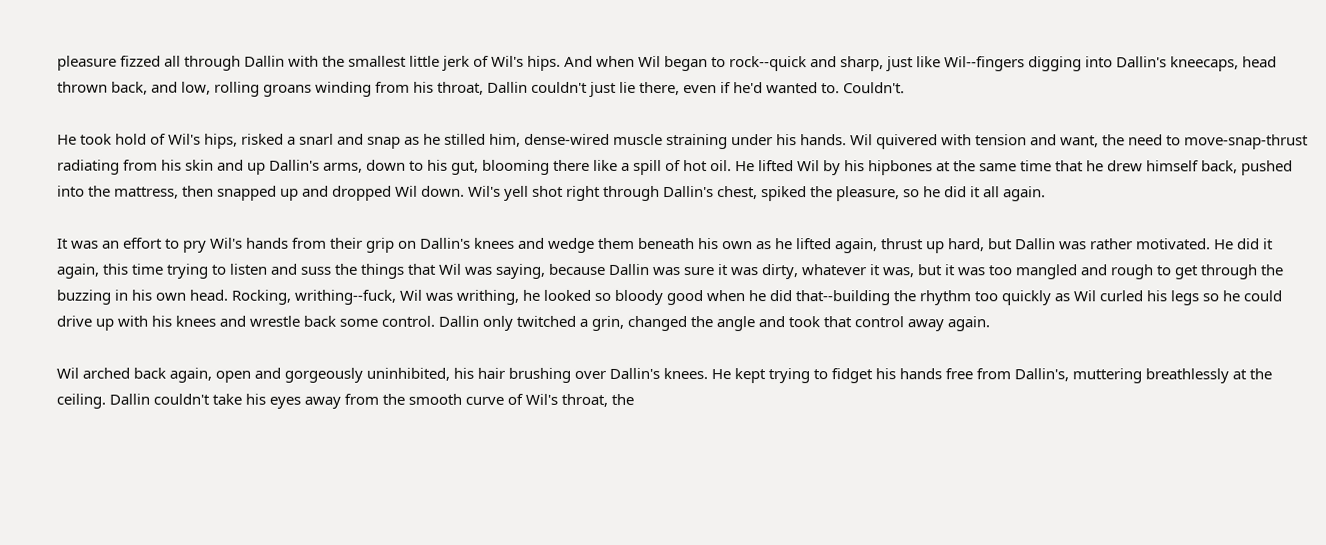pleasure fizzed all through Dallin with the smallest little jerk of Wil's hips. And when Wil began to rock--quick and sharp, just like Wil--fingers digging into Dallin's kneecaps, head thrown back, and low, rolling groans winding from his throat, Dallin couldn't just lie there, even if he'd wanted to. Couldn't.

He took hold of Wil's hips, risked a snarl and snap as he stilled him, dense-wired muscle straining under his hands. Wil quivered with tension and want, the need to move-snap-thrust radiating from his skin and up Dallin's arms, down to his gut, blooming there like a spill of hot oil. He lifted Wil by his hipbones at the same time that he drew himself back, pushed into the mattress, then snapped up and dropped Wil down. Wil's yell shot right through Dallin's chest, spiked the pleasure, so he did it all again.

It was an effort to pry Wil's hands from their grip on Dallin's knees and wedge them beneath his own as he lifted again, thrust up hard, but Dallin was rather motivated. He did it again, this time trying to listen and suss the things that Wil was saying, because Dallin was sure it was dirty, whatever it was, but it was too mangled and rough to get through the buzzing in his own head. Rocking, writhing--fuck, Wil was writhing, he looked so bloody good when he did that--building the rhythm too quickly as Wil curled his legs so he could drive up with his knees and wrestle back some control. Dallin only twitched a grin, changed the angle and took that control away again.

Wil arched back again, open and gorgeously uninhibited, his hair brushing over Dallin's knees. He kept trying to fidget his hands free from Dallin's, muttering breathlessly at the ceiling. Dallin couldn't take his eyes away from the smooth curve of Wil's throat, the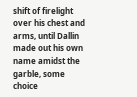shift of firelight over his chest and arms, until Dallin made out his own name amidst the garble, some choice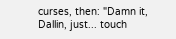curses, then: "Damn it, Dallin, just... touch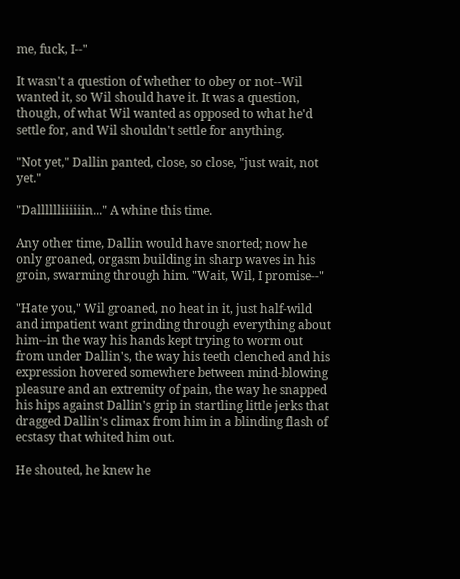me, fuck, I--"

It wasn't a question of whether to obey or not--Wil wanted it, so Wil should have it. It was a question, though, of what Wil wanted as opposed to what he'd settle for, and Wil shouldn't settle for anything.

"Not yet," Dallin panted, close, so close, "just wait, not yet."

"Dalllllliiiiiin..." A whine this time.

Any other time, Dallin would have snorted; now he only groaned, orgasm building in sharp waves in his groin, swarming through him. "Wait, Wil, I promise--"

"Hate you," Wil groaned, no heat in it, just half-wild and impatient want grinding through everything about him--in the way his hands kept trying to worm out from under Dallin's, the way his teeth clenched and his expression hovered somewhere between mind-blowing pleasure and an extremity of pain, the way he snapped his hips against Dallin's grip in startling little jerks that dragged Dallin's climax from him in a blinding flash of ecstasy that whited him out.

He shouted, he knew he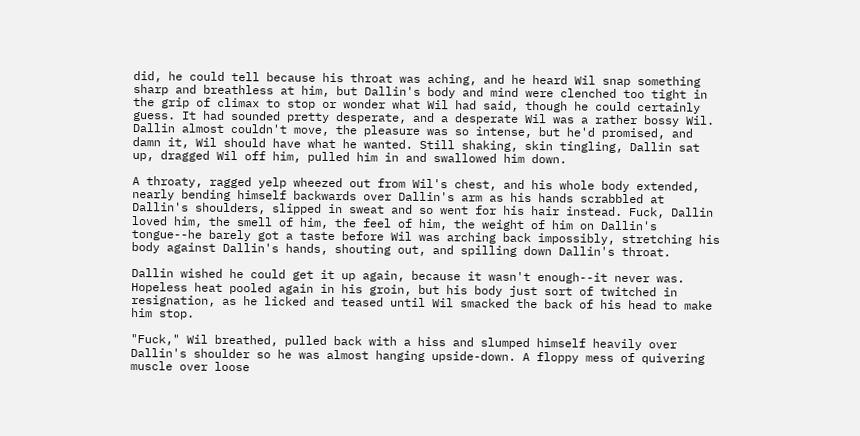did, he could tell because his throat was aching, and he heard Wil snap something sharp and breathless at him, but Dallin's body and mind were clenched too tight in the grip of climax to stop or wonder what Wil had said, though he could certainly guess. It had sounded pretty desperate, and a desperate Wil was a rather bossy Wil. Dallin almost couldn't move, the pleasure was so intense, but he'd promised, and damn it, Wil should have what he wanted. Still shaking, skin tingling, Dallin sat up, dragged Wil off him, pulled him in and swallowed him down.

A throaty, ragged yelp wheezed out from Wil's chest, and his whole body extended, nearly bending himself backwards over Dallin's arm as his hands scrabbled at Dallin's shoulders, slipped in sweat and so went for his hair instead. Fuck, Dallin loved him, the smell of him, the feel of him, the weight of him on Dallin's tongue--he barely got a taste before Wil was arching back impossibly, stretching his body against Dallin's hands, shouting out, and spilling down Dallin's throat.

Dallin wished he could get it up again, because it wasn't enough--it never was. Hopeless heat pooled again in his groin, but his body just sort of twitched in resignation, as he licked and teased until Wil smacked the back of his head to make him stop.

"Fuck," Wil breathed, pulled back with a hiss and slumped himself heavily over Dallin's shoulder so he was almost hanging upside-down. A floppy mess of quivering muscle over loose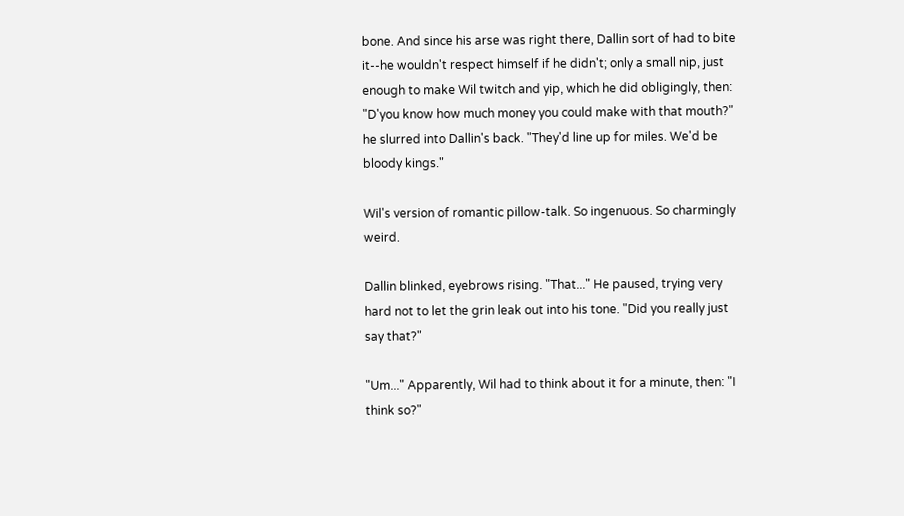bone. And since his arse was right there, Dallin sort of had to bite it--he wouldn't respect himself if he didn't; only a small nip, just enough to make Wil twitch and yip, which he did obligingly, then: "D'you know how much money you could make with that mouth?" he slurred into Dallin's back. "They'd line up for miles. We'd be bloody kings."

Wil's version of romantic pillow-talk. So ingenuous. So charmingly weird.

Dallin blinked, eyebrows rising. "That..." He paused, trying very hard not to let the grin leak out into his tone. "Did you really just say that?"

"Um..." Apparently, Wil had to think about it for a minute, then: "I think so?"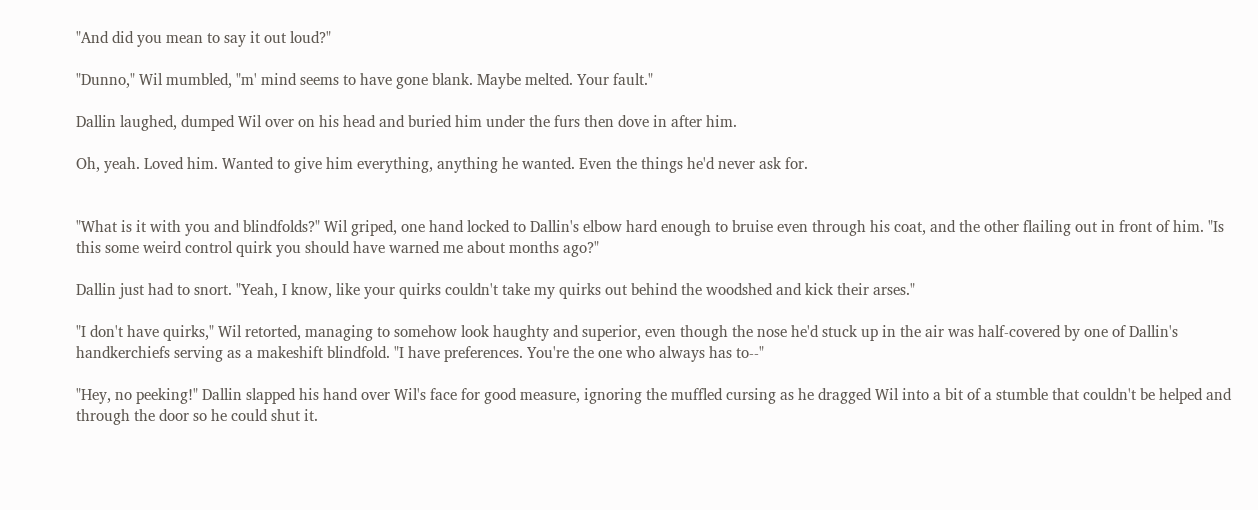"And did you mean to say it out loud?"

"Dunno," Wil mumbled, "m' mind seems to have gone blank. Maybe melted. Your fault."

Dallin laughed, dumped Wil over on his head and buried him under the furs then dove in after him.

Oh, yeah. Loved him. Wanted to give him everything, anything he wanted. Even the things he'd never ask for.


"What is it with you and blindfolds?" Wil griped, one hand locked to Dallin's elbow hard enough to bruise even through his coat, and the other flailing out in front of him. "Is this some weird control quirk you should have warned me about months ago?"

Dallin just had to snort. "Yeah, I know, like your quirks couldn't take my quirks out behind the woodshed and kick their arses."

"I don't have quirks," Wil retorted, managing to somehow look haughty and superior, even though the nose he'd stuck up in the air was half-covered by one of Dallin's handkerchiefs serving as a makeshift blindfold. "I have preferences. You're the one who always has to--"

"Hey, no peeking!" Dallin slapped his hand over Wil's face for good measure, ignoring the muffled cursing as he dragged Wil into a bit of a stumble that couldn't be helped and through the door so he could shut it.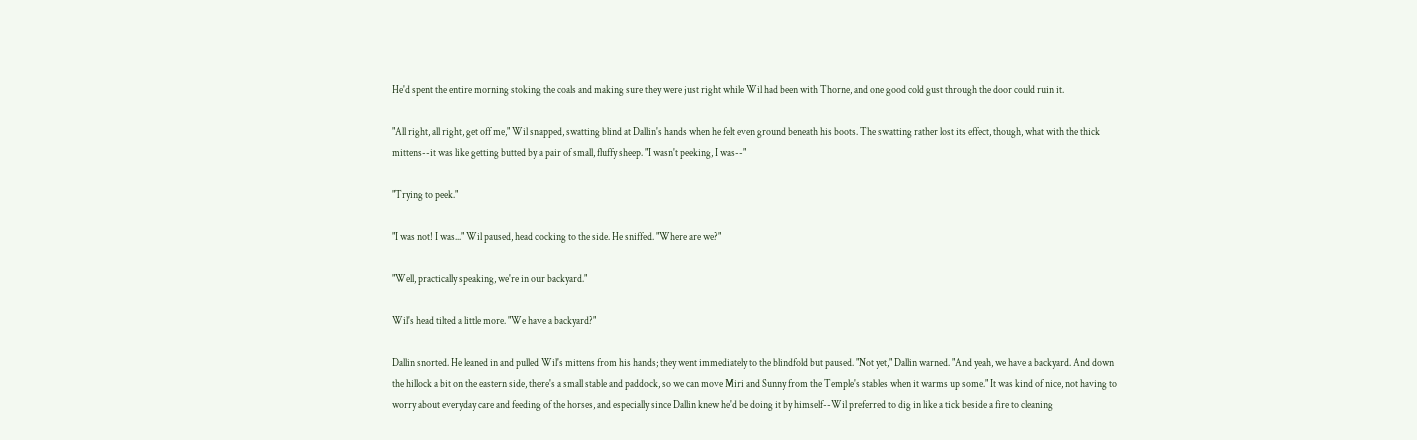He'd spent the entire morning stoking the coals and making sure they were just right while Wil had been with Thorne, and one good cold gust through the door could ruin it.

"All right, all right, get off me," Wil snapped, swatting blind at Dallin's hands when he felt even ground beneath his boots. The swatting rather lost its effect, though, what with the thick mittens--it was like getting butted by a pair of small, fluffy sheep. "I wasn't peeking, I was--"

"Trying to peek."

"I was not! I was..." Wil paused, head cocking to the side. He sniffed. "Where are we?"

"Well, practically speaking, we're in our backyard."

Wil's head tilted a little more. "We have a backyard?"

Dallin snorted. He leaned in and pulled Wil's mittens from his hands; they went immediately to the blindfold but paused. "Not yet," Dallin warned. "And yeah, we have a backyard. And down the hillock a bit on the eastern side, there's a small stable and paddock, so we can move Miri and Sunny from the Temple's stables when it warms up some." It was kind of nice, not having to worry about everyday care and feeding of the horses, and especially since Dallin knew he'd be doing it by himself--Wil preferred to dig in like a tick beside a fire to cleaning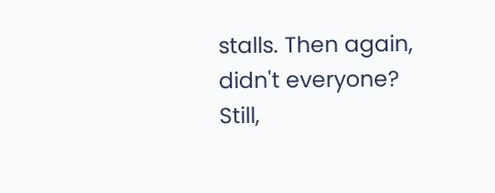stalls. Then again, didn't everyone? Still,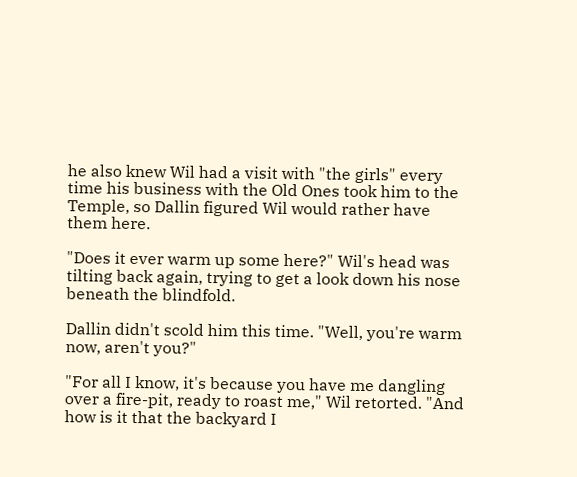he also knew Wil had a visit with "the girls" every time his business with the Old Ones took him to the Temple, so Dallin figured Wil would rather have them here.

"Does it ever warm up some here?" Wil's head was tilting back again, trying to get a look down his nose beneath the blindfold.

Dallin didn't scold him this time. "Well, you're warm now, aren't you?"

"For all I know, it's because you have me dangling over a fire-pit, ready to roast me," Wil retorted. "And how is it that the backyard I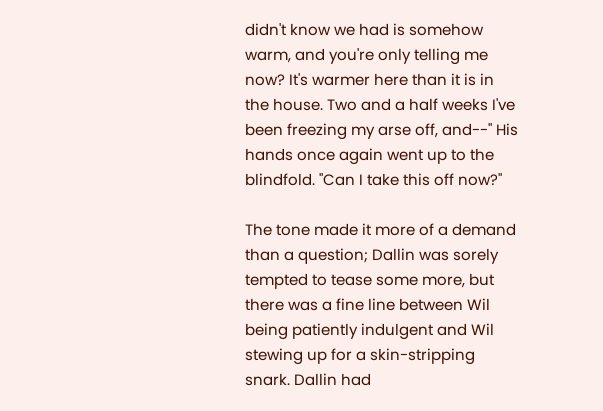didn't know we had is somehow warm, and you're only telling me now? It's warmer here than it is in the house. Two and a half weeks I've been freezing my arse off, and--" His hands once again went up to the blindfold. "Can I take this off now?"

The tone made it more of a demand than a question; Dallin was sorely tempted to tease some more, but there was a fine line between Wil being patiently indulgent and Wil stewing up for a skin-stripping snark. Dallin had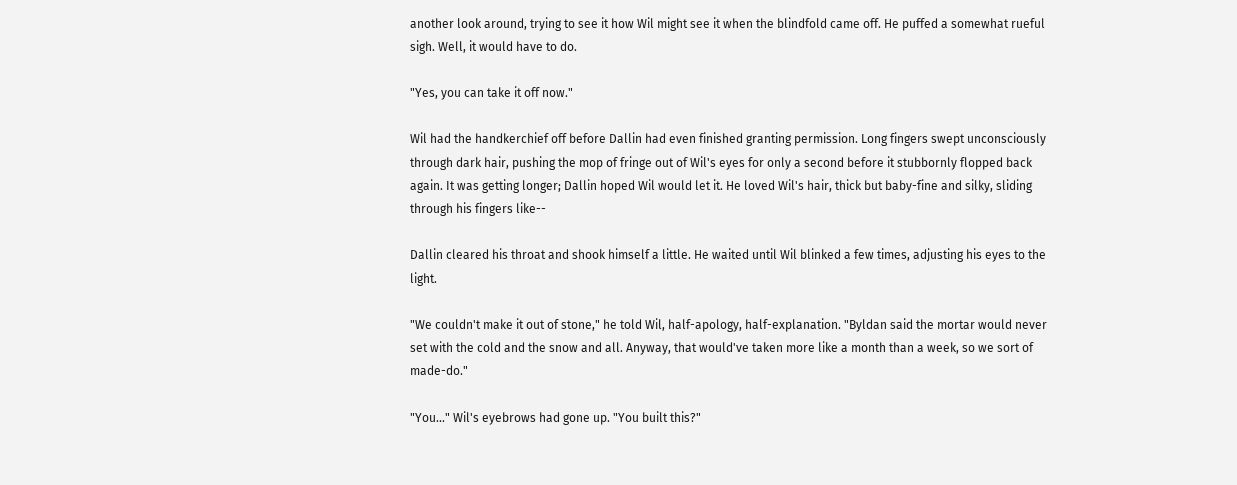another look around, trying to see it how Wil might see it when the blindfold came off. He puffed a somewhat rueful sigh. Well, it would have to do.

"Yes, you can take it off now."

Wil had the handkerchief off before Dallin had even finished granting permission. Long fingers swept unconsciously through dark hair, pushing the mop of fringe out of Wil's eyes for only a second before it stubbornly flopped back again. It was getting longer; Dallin hoped Wil would let it. He loved Wil's hair, thick but baby-fine and silky, sliding through his fingers like--

Dallin cleared his throat and shook himself a little. He waited until Wil blinked a few times, adjusting his eyes to the light.

"We couldn't make it out of stone," he told Wil, half-apology, half-explanation. "Byldan said the mortar would never set with the cold and the snow and all. Anyway, that would've taken more like a month than a week, so we sort of made-do."

"You..." Wil's eyebrows had gone up. "You built this?"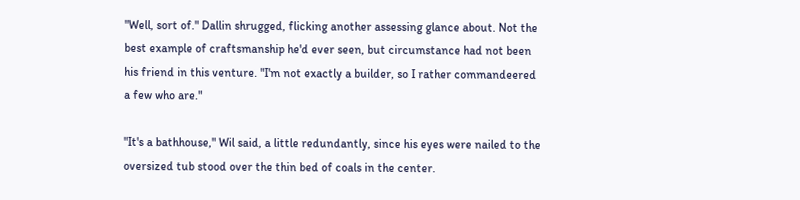"Well, sort of." Dallin shrugged, flicking another assessing glance about. Not the best example of craftsmanship he'd ever seen, but circumstance had not been his friend in this venture. "I'm not exactly a builder, so I rather commandeered a few who are."

"It's a bathhouse," Wil said, a little redundantly, since his eyes were nailed to the oversized tub stood over the thin bed of coals in the center.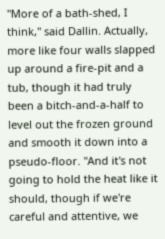"More of a bath-shed, I think," said Dallin. Actually, more like four walls slapped up around a fire-pit and a tub, though it had truly been a bitch-and-a-half to level out the frozen ground and smooth it down into a pseudo-floor. "And it's not going to hold the heat like it should, though if we're careful and attentive, we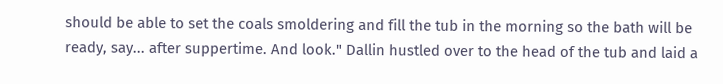should be able to set the coals smoldering and fill the tub in the morning so the bath will be ready, say... after suppertime. And look." Dallin hustled over to the head of the tub and laid a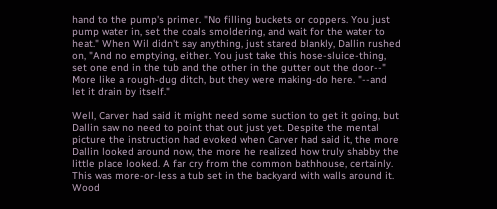hand to the pump's primer. "No filling buckets or coppers. You just pump water in, set the coals smoldering, and wait for the water to heat." When Wil didn't say anything, just stared blankly, Dallin rushed on, "And no emptying, either. You just take this hose-sluice-thing, set one end in the tub and the other in the gutter out the door--" More like a rough-dug ditch, but they were making-do here. "--and let it drain by itself."

Well, Carver had said it might need some suction to get it going, but Dallin saw no need to point that out just yet. Despite the mental picture the instruction had evoked when Carver had said it, the more Dallin looked around now, the more he realized how truly shabby the little place looked. A far cry from the common bathhouse, certainly. This was more-or-less a tub set in the backyard with walls around it. Wood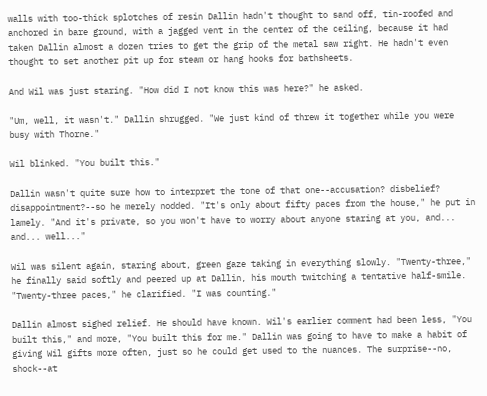walls with too-thick splotches of resin Dallin hadn't thought to sand off, tin-roofed and anchored in bare ground, with a jagged vent in the center of the ceiling, because it had taken Dallin almost a dozen tries to get the grip of the metal saw right. He hadn't even thought to set another pit up for steam or hang hooks for bathsheets.

And Wil was just staring. "How did I not know this was here?" he asked.

"Um, well, it wasn't." Dallin shrugged. "We just kind of threw it together while you were busy with Thorne."

Wil blinked. "You built this."

Dallin wasn't quite sure how to interpret the tone of that one--accusation? disbelief? disappointment?--so he merely nodded. "It's only about fifty paces from the house," he put in lamely. "And it's private, so you won't have to worry about anyone staring at you, and... and... well..."

Wil was silent again, staring about, green gaze taking in everything slowly. "Twenty-three," he finally said softly and peered up at Dallin, his mouth twitching a tentative half-smile. "Twenty-three paces," he clarified. "I was counting."

Dallin almost sighed relief. He should have known. Wil's earlier comment had been less, "You built this," and more, "You built this for me." Dallin was going to have to make a habit of giving Wil gifts more often, just so he could get used to the nuances. The surprise--no, shock--at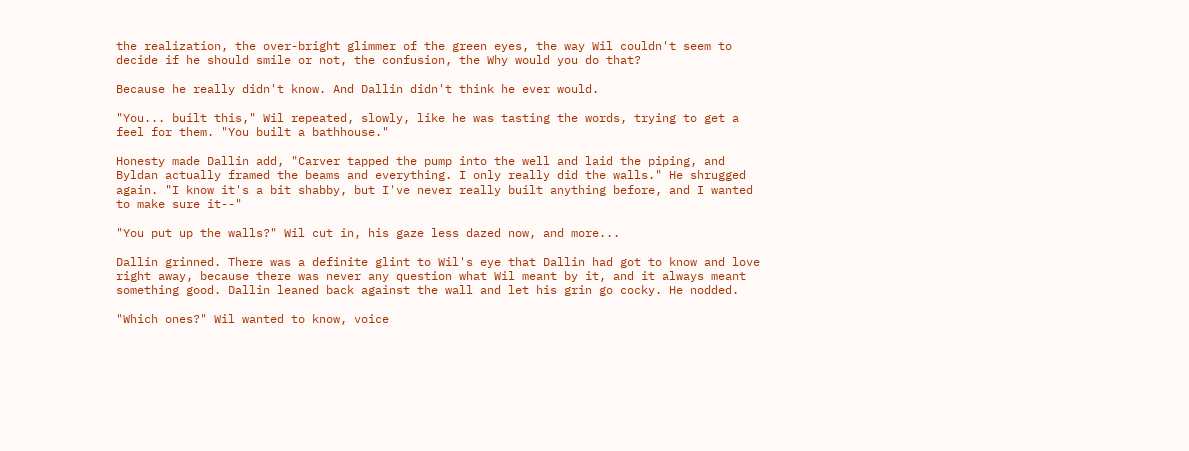the realization, the over-bright glimmer of the green eyes, the way Wil couldn't seem to decide if he should smile or not, the confusion, the Why would you do that?

Because he really didn't know. And Dallin didn't think he ever would.

"You... built this," Wil repeated, slowly, like he was tasting the words, trying to get a feel for them. "You built a bathhouse."

Honesty made Dallin add, "Carver tapped the pump into the well and laid the piping, and Byldan actually framed the beams and everything. I only really did the walls." He shrugged again. "I know it's a bit shabby, but I've never really built anything before, and I wanted to make sure it--"

"You put up the walls?" Wil cut in, his gaze less dazed now, and more...

Dallin grinned. There was a definite glint to Wil's eye that Dallin had got to know and love right away, because there was never any question what Wil meant by it, and it always meant something good. Dallin leaned back against the wall and let his grin go cocky. He nodded.

"Which ones?" Wil wanted to know, voice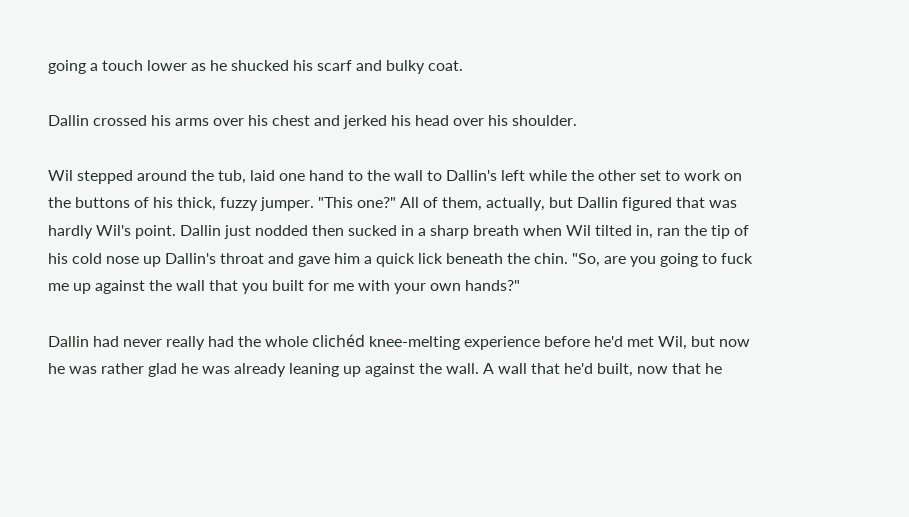going a touch lower as he shucked his scarf and bulky coat.

Dallin crossed his arms over his chest and jerked his head over his shoulder.

Wil stepped around the tub, laid one hand to the wall to Dallin's left while the other set to work on the buttons of his thick, fuzzy jumper. "This one?" All of them, actually, but Dallin figured that was hardly Wil's point. Dallin just nodded then sucked in a sharp breath when Wil tilted in, ran the tip of his cold nose up Dallin's throat and gave him a quick lick beneath the chin. "So, are you going to fuck me up against the wall that you built for me with your own hands?"

Dallin had never really had the whole clichéd knee-melting experience before he'd met Wil, but now he was rather glad he was already leaning up against the wall. A wall that he'd built, now that he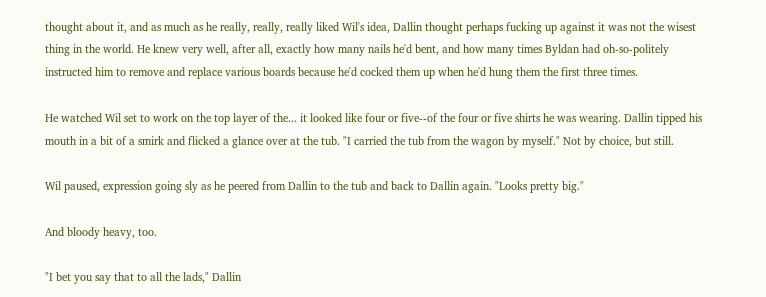thought about it, and as much as he really, really, really liked Wil's idea, Dallin thought perhaps fucking up against it was not the wisest thing in the world. He knew very well, after all, exactly how many nails he'd bent, and how many times Byldan had oh-so-politely instructed him to remove and replace various boards because he'd cocked them up when he'd hung them the first three times.

He watched Wil set to work on the top layer of the... it looked like four or five--of the four or five shirts he was wearing. Dallin tipped his mouth in a bit of a smirk and flicked a glance over at the tub. "I carried the tub from the wagon by myself." Not by choice, but still.

Wil paused, expression going sly as he peered from Dallin to the tub and back to Dallin again. "Looks pretty big."

And bloody heavy, too.

"I bet you say that to all the lads," Dallin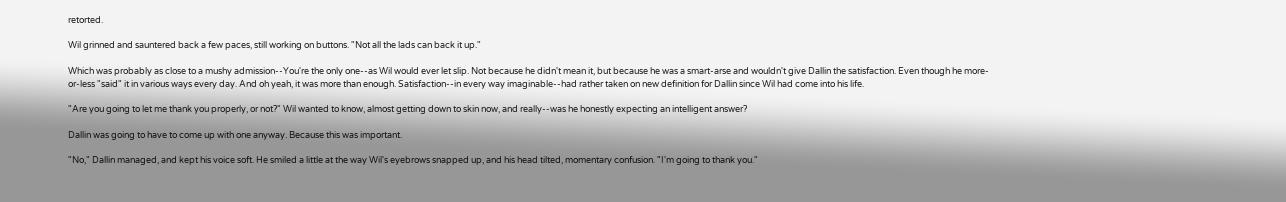retorted.

Wil grinned and sauntered back a few paces, still working on buttons. "Not all the lads can back it up."

Which was probably as close to a mushy admission--You're the only one--as Wil would ever let slip. Not because he didn't mean it, but because he was a smart-arse and wouldn't give Dallin the satisfaction. Even though he more-or-less "said" it in various ways every day. And oh yeah, it was more than enough. Satisfaction--in every way imaginable--had rather taken on new definition for Dallin since Wil had come into his life.

"Are you going to let me thank you properly, or not?" Wil wanted to know, almost getting down to skin now, and really--was he honestly expecting an intelligent answer?

Dallin was going to have to come up with one anyway. Because this was important.

"No," Dallin managed, and kept his voice soft. He smiled a little at the way Wil's eyebrows snapped up, and his head tilted, momentary confusion. "I'm going to thank you."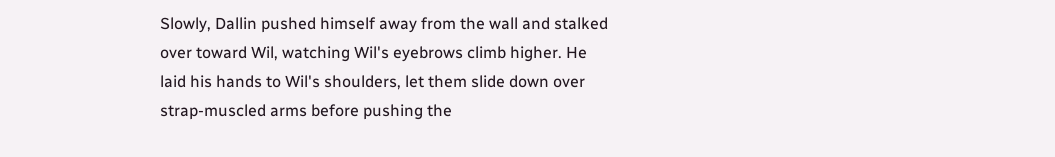Slowly, Dallin pushed himself away from the wall and stalked over toward Wil, watching Wil's eyebrows climb higher. He laid his hands to Wil's shoulders, let them slide down over strap-muscled arms before pushing the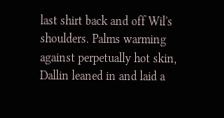last shirt back and off Wil's shoulders. Palms warming against perpetually hot skin, Dallin leaned in and laid a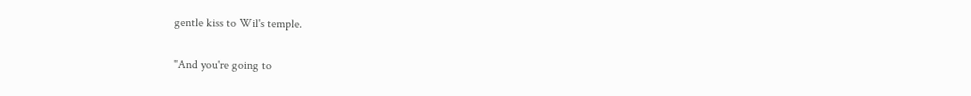gentle kiss to Wil's temple.

"And you're going to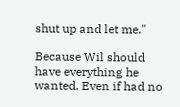shut up and let me."

Because Wil should have everything he wanted. Even if had no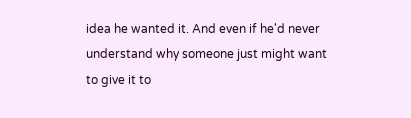idea he wanted it. And even if he'd never understand why someone just might want to give it to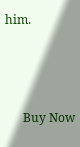him.



      Buy Now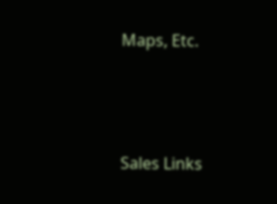Maps, Etc.



Sales Links